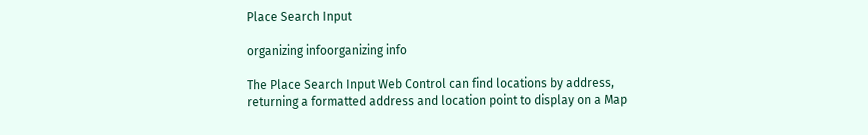Place Search Input

organizing infoorganizing info

The Place Search Input Web Control can find locations by address, returning a formatted address and location point to display on a Map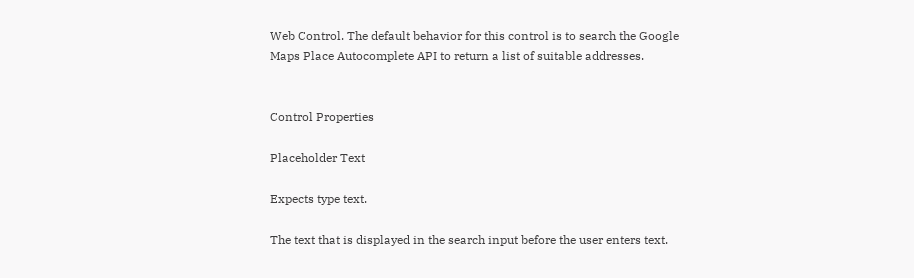Web Control. The default behavior for this control is to search the Google Maps Place Autocomplete API to return a list of suitable addresses.


Control Properties

Placeholder Text

Expects type text.

The text that is displayed in the search input before the user enters text.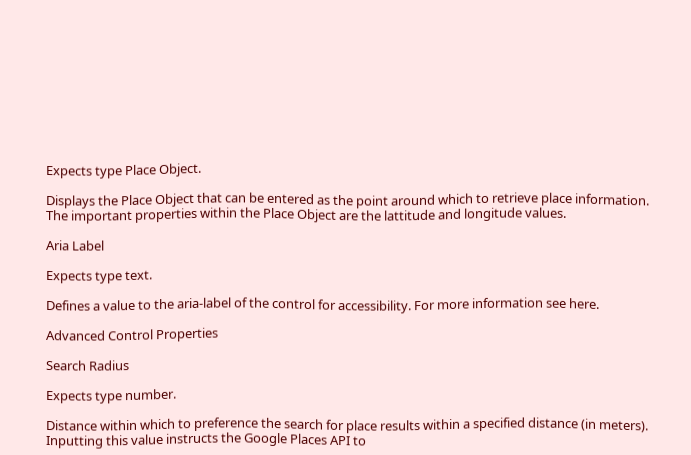Expects type Place Object.

Displays the Place Object that can be entered as the point around which to retrieve place information. The important properties within the Place Object are the lattitude and longitude values.

Aria Label

Expects type text.

Defines a value to the aria-label of the control for accessibility. For more information see here.

Advanced Control Properties

Search Radius

Expects type number.

Distance within which to preference the search for place results within a specified distance (in meters). Inputting this value instructs the Google Places API to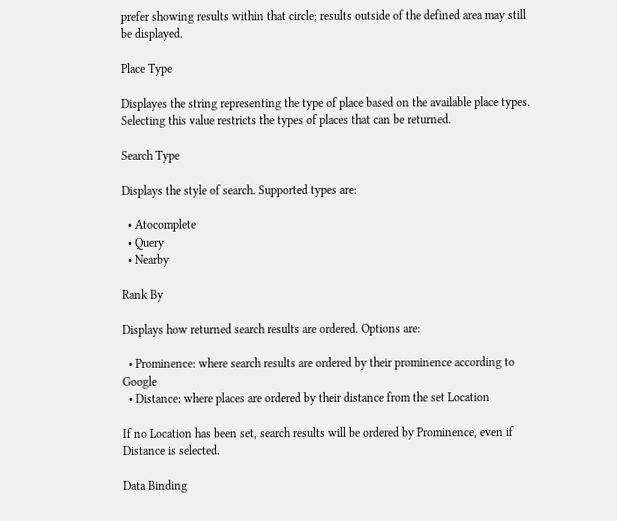prefer showing results within that circle; results outside of the defined area may still be displayed.

Place Type

Displayes the string representing the type of place based on the available place types. Selecting this value restricts the types of places that can be returned.

Search Type

Displays the style of search. Supported types are:

  • Atocomplete
  • Query
  • Nearby

Rank By

Displays how returned search results are ordered. Options are:

  • Prominence: where search results are ordered by their prominence according to Google
  • Distance: where places are ordered by their distance from the set Location

If no Location has been set, search results will be ordered by Prominence, even if Distance is selected.

Data Binding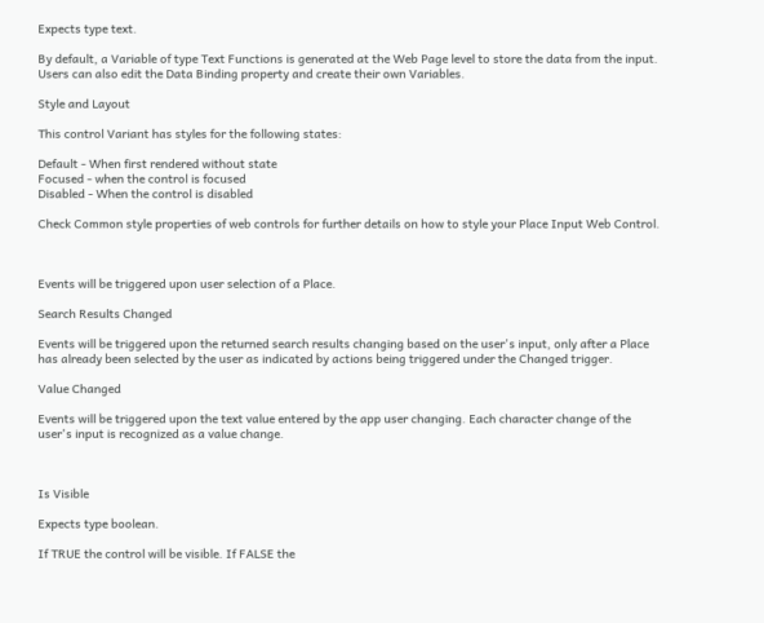Expects type text.

By default, a Variable of type Text Functions is generated at the Web Page level to store the data from the input. Users can also edit the Data Binding property and create their own Variables.

Style and Layout

This control Variant has styles for the following states:

Default - When first rendered without state
Focused - when the control is focused
Disabled - When the control is disabled

Check Common style properties of web controls for further details on how to style your Place Input Web Control.



Events will be triggered upon user selection of a Place.

Search Results Changed

Events will be triggered upon the returned search results changing based on the user's input, only after a Place has already been selected by the user as indicated by actions being triggered under the Changed trigger.

Value Changed

Events will be triggered upon the text value entered by the app user changing. Each character change of the user's input is recognized as a value change.



Is Visible

Expects type boolean.

If TRUE the control will be visible. If FALSE the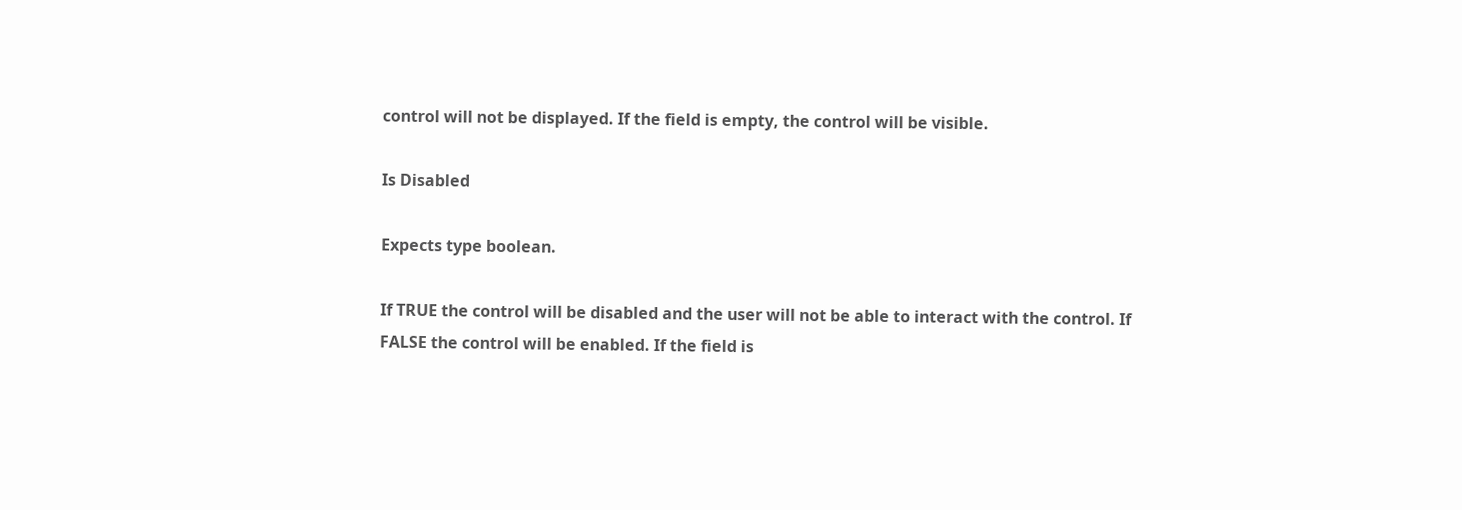control will not be displayed. If the field is empty, the control will be visible.

Is Disabled

Expects type boolean.

If TRUE the control will be disabled and the user will not be able to interact with the control. If FALSE the control will be enabled. If the field is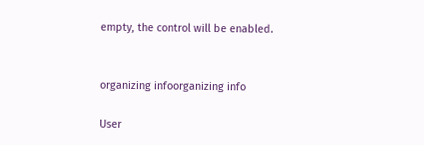empty, the control will be enabled.


organizing infoorganizing info

User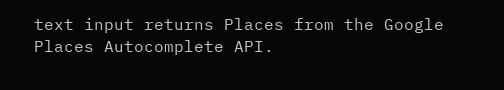text input returns Places from the Google Places Autocomplete API.